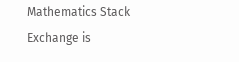Mathematics Stack Exchange is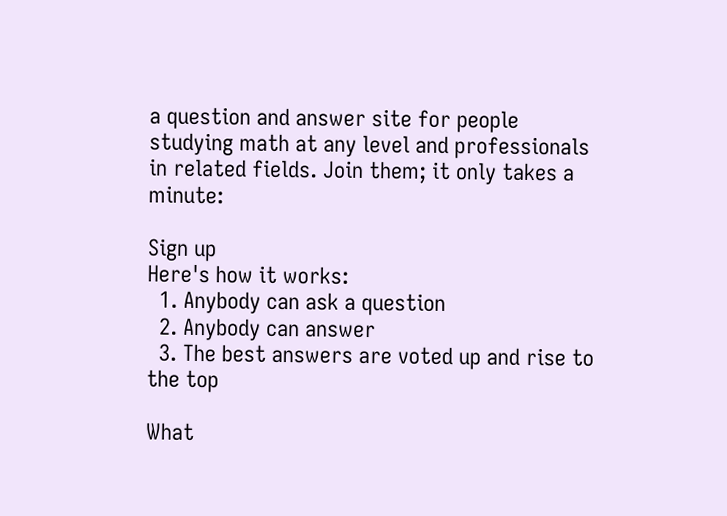a question and answer site for people studying math at any level and professionals in related fields. Join them; it only takes a minute:

Sign up
Here's how it works:
  1. Anybody can ask a question
  2. Anybody can answer
  3. The best answers are voted up and rise to the top

What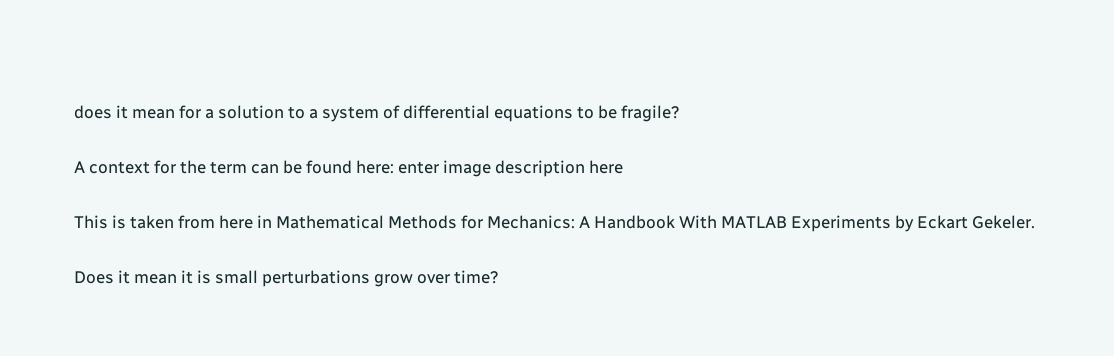does it mean for a solution to a system of differential equations to be fragile?

A context for the term can be found here: enter image description here

This is taken from here in Mathematical Methods for Mechanics: A Handbook With MATLAB Experiments by Eckart Gekeler.

Does it mean it is small perturbations grow over time?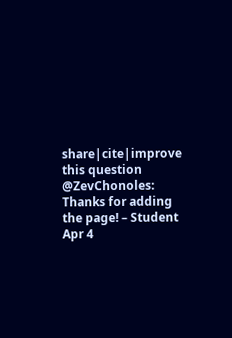share|cite|improve this question
@ZevChonoles: Thanks for adding the page! – Student Apr 4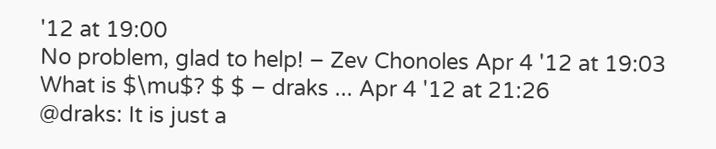'12 at 19:00
No problem, glad to help! – Zev Chonoles Apr 4 '12 at 19:03
What is $\mu$? $ $ – draks ... Apr 4 '12 at 21:26
@draks: It is just a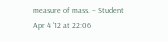measure of mass. – Student Apr 4 '12 at 22:06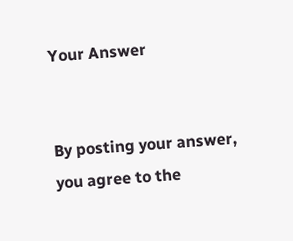Your Answer


By posting your answer, you agree to the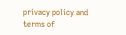privacy policy and terms of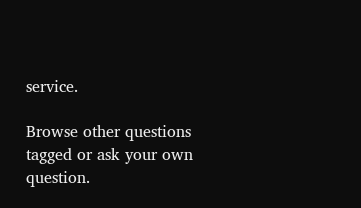service.

Browse other questions tagged or ask your own question.